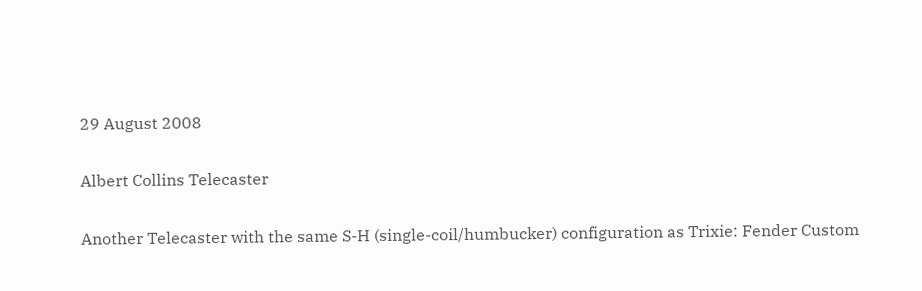29 August 2008

Albert Collins Telecaster

Another Telecaster with the same S-H (single-coil/humbucker) configuration as Trixie: Fender Custom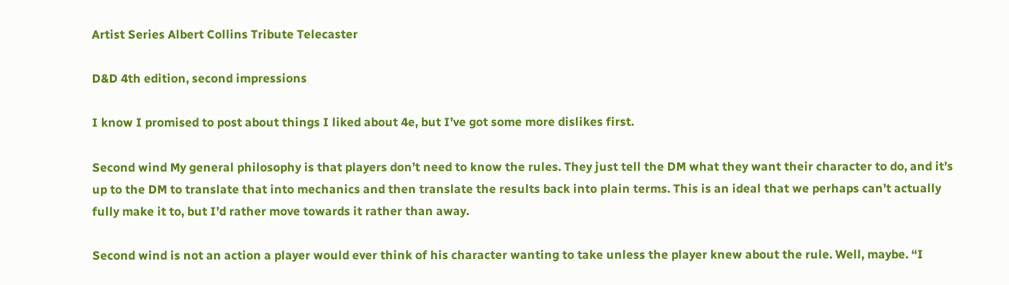Artist Series Albert Collins Tribute Telecaster

D&D 4th edition, second impressions

I know I promised to post about things I liked about 4e, but I’ve got some more dislikes first.

Second wind My general philosophy is that players don’t need to know the rules. They just tell the DM what they want their character to do, and it’s up to the DM to translate that into mechanics and then translate the results back into plain terms. This is an ideal that we perhaps can’t actually fully make it to, but I’d rather move towards it rather than away.

Second wind is not an action a player would ever think of his character wanting to take unless the player knew about the rule. Well, maybe. “I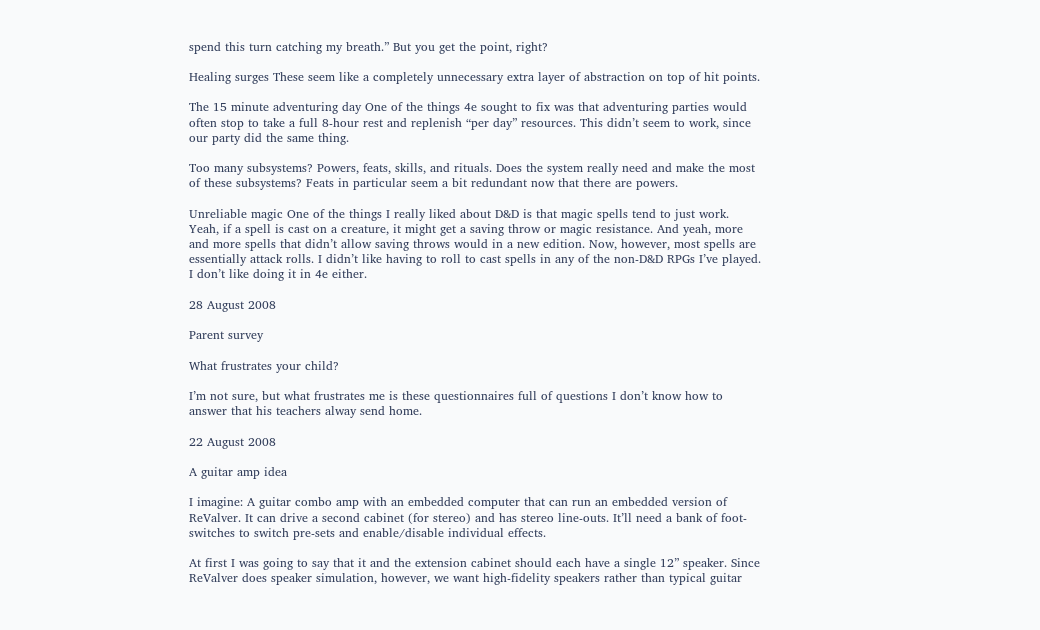spend this turn catching my breath.” But you get the point, right?

Healing surges These seem like a completely unnecessary extra layer of abstraction on top of hit points.

The 15 minute adventuring day One of the things 4e sought to fix was that adventuring parties would often stop to take a full 8-hour rest and replenish “per day” resources. This didn’t seem to work, since our party did the same thing.

Too many subsystems? Powers, feats, skills, and rituals. Does the system really need and make the most of these subsystems? Feats in particular seem a bit redundant now that there are powers.

Unreliable magic One of the things I really liked about D&D is that magic spells tend to just work. Yeah, if a spell is cast on a creature, it might get a saving throw or magic resistance. And yeah, more and more spells that didn’t allow saving throws would in a new edition. Now, however, most spells are essentially attack rolls. I didn’t like having to roll to cast spells in any of the non-D&D RPGs I’ve played. I don’t like doing it in 4e either.

28 August 2008

Parent survey

What frustrates your child?

I’m not sure, but what frustrates me is these questionnaires full of questions I don’t know how to answer that his teachers alway send home.

22 August 2008

A guitar amp idea

I imagine: A guitar combo amp with an embedded computer that can run an embedded version of ReValver. It can drive a second cabinet (for stereo) and has stereo line-outs. It’ll need a bank of foot-switches to switch pre-sets and enable/disable individual effects.

At first I was going to say that it and the extension cabinet should each have a single 12” speaker. Since ReValver does speaker simulation, however, we want high-fidelity speakers rather than typical guitar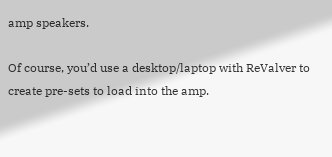amp speakers.

Of course, you’d use a desktop/laptop with ReValver to create pre-sets to load into the amp.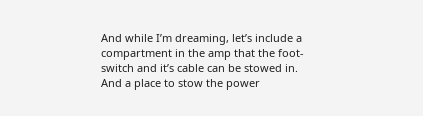And while I’m dreaming, let’s include a compartment in the amp that the foot-switch and it’s cable can be stowed in. And a place to stow the power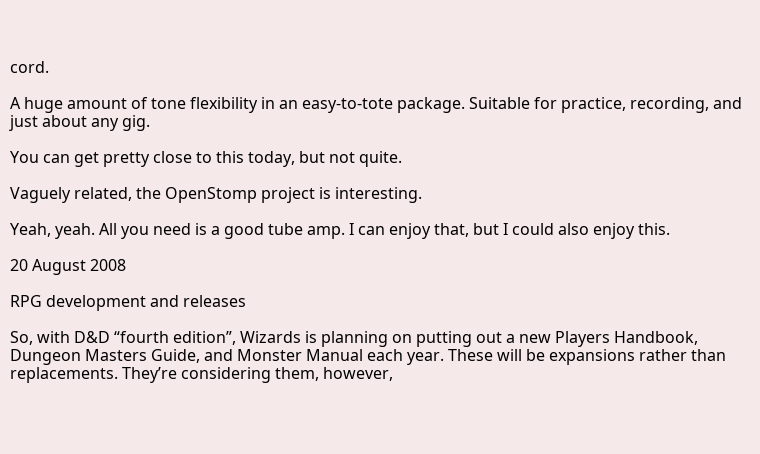cord.

A huge amount of tone flexibility in an easy-to-tote package. Suitable for practice, recording, and just about any gig.

You can get pretty close to this today, but not quite.

Vaguely related, the OpenStomp project is interesting.

Yeah, yeah. All you need is a good tube amp. I can enjoy that, but I could also enjoy this.

20 August 2008

RPG development and releases

So, with D&D “fourth edition”, Wizards is planning on putting out a new Players Handbook, Dungeon Masters Guide, and Monster Manual each year. These will be expansions rather than replacements. They’re considering them, however,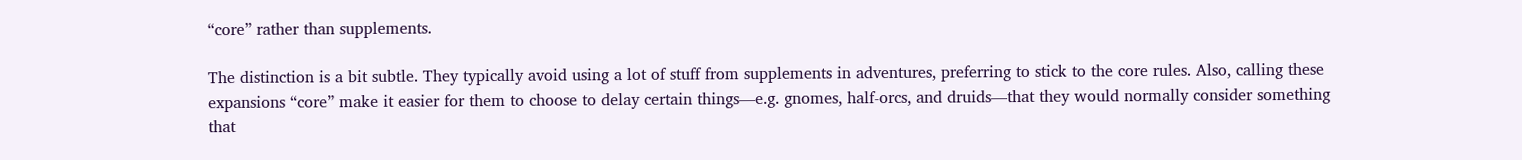“core” rather than supplements.

The distinction is a bit subtle. They typically avoid using a lot of stuff from supplements in adventures, preferring to stick to the core rules. Also, calling these expansions “core” make it easier for them to choose to delay certain things—e.g. gnomes, half-orcs, and druids—that they would normally consider something that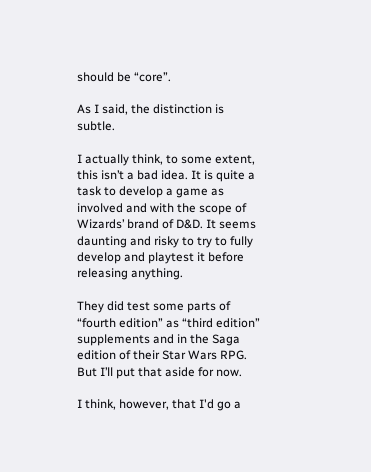should be “core”.

As I said, the distinction is subtle.

I actually think, to some extent, this isn’t a bad idea. It is quite a task to develop a game as involved and with the scope of Wizards’ brand of D&D. It seems daunting and risky to try to fully develop and playtest it before releasing anything.

They did test some parts of “fourth edition” as “third edition” supplements and in the Saga edition of their Star Wars RPG. But I’ll put that aside for now.

I think, however, that I'd go a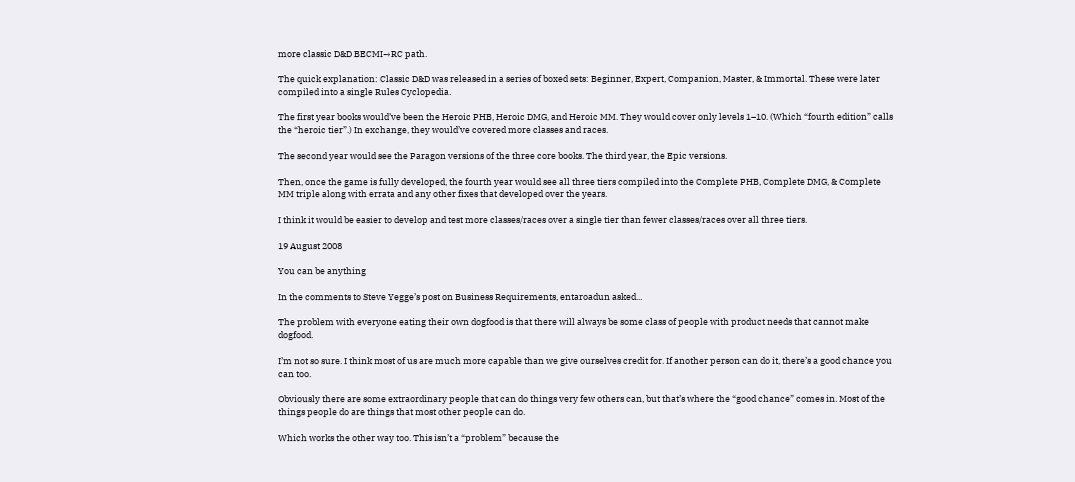more classic D&D BECMI→RC path.

The quick explanation: Classic D&D was released in a series of boxed sets: Beginner, Expert, Companion, Master, & Immortal. These were later compiled into a single Rules Cyclopedia.

The first year books would’ve been the Heroic PHB, Heroic DMG, and Heroic MM. They would cover only levels 1–10. (Which “fourth edition” calls the “heroic tier”.) In exchange, they would’ve covered more classes and races.

The second year would see the Paragon versions of the three core books. The third year, the Epic versions.

Then, once the game is fully developed, the fourth year would see all three tiers compiled into the Complete PHB, Complete DMG, & Complete MM triple along with errata and any other fixes that developed over the years.

I think it would be easier to develop and test more classes/races over a single tier than fewer classes/races over all three tiers.

19 August 2008

You can be anything

In the comments to Steve Yegge’s post on Business Requirements, entaroadun asked...

The problem with everyone eating their own dogfood is that there will always be some class of people with product needs that cannot make dogfood.

I’m not so sure. I think most of us are much more capable than we give ourselves credit for. If another person can do it, there’s a good chance you can too.

Obviously there are some extraordinary people that can do things very few others can, but that’s where the “good chance” comes in. Most of the things people do are things that most other people can do.

Which works the other way too. This isn’t a “problem” because the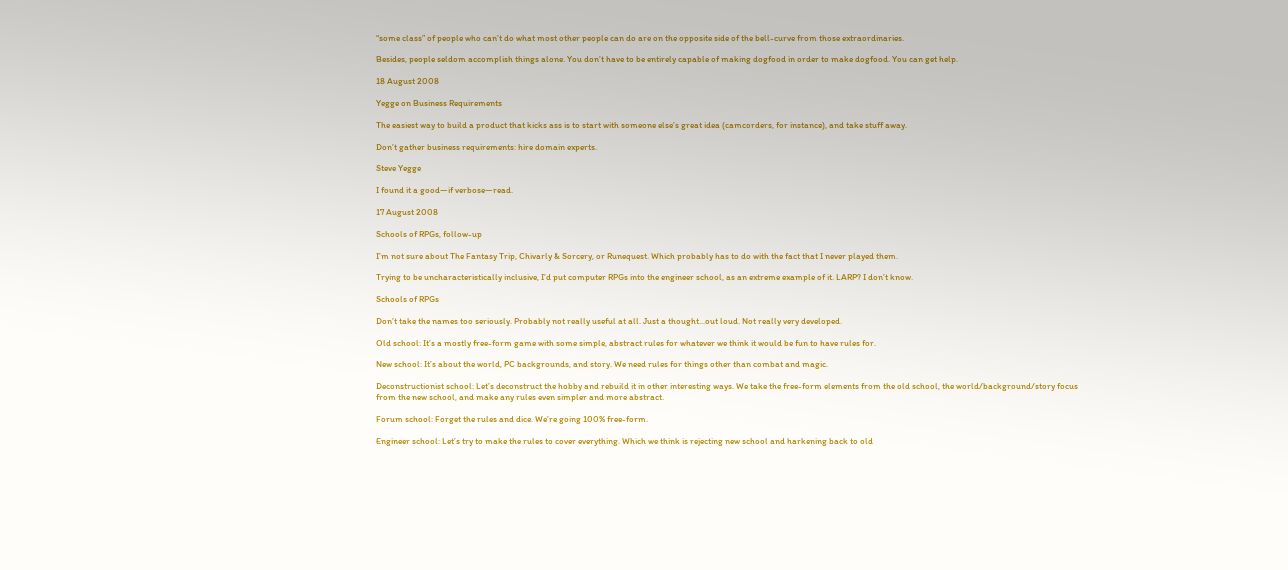“some class” of people who can’t do what most other people can do are on the opposite side of the bell-curve from those extraordinaries.

Besides, people seldom accomplish things alone. You don’t have to be entirely capable of making dogfood in order to make dogfood. You can get help.

18 August 2008

Yegge on Business Requirements

The easiest way to build a product that kicks ass is to start with someone else’s great idea (camcorders, for instance), and take stuff away.

Don’t gather business requirements: hire domain experts.

Steve Yegge

I found it a good—if verbose—read.

17 August 2008

Schools of RPGs, follow-up

I’m not sure about The Fantasy Trip, Chivarly & Sorcery, or Runequest. Which probably has to do with the fact that I never played them.

Trying to be uncharacteristically inclusive, I’d put computer RPGs into the engineer school, as an extreme example of it. LARP? I don’t know.

Schools of RPGs

Don’t take the names too seriously. Probably not really useful at all. Just a thought...out loud. Not really very developed.

Old school: It’s a mostly free-form game with some simple, abstract rules for whatever we think it would be fun to have rules for.

New school: It’s about the world, PC backgrounds, and story. We need rules for things other than combat and magic.

Deconstructionist school: Let’s deconstruct the hobby and rebuild it in other interesting ways. We take the free-form elements from the old school, the world/background/story focus from the new school, and make any rules even simpler and more abstract.

Forum school: Forget the rules and dice. We’re going 100% free-form.

Engineer school: Let’s try to make the rules to cover everything. Which we think is rejecting new school and harkening back to old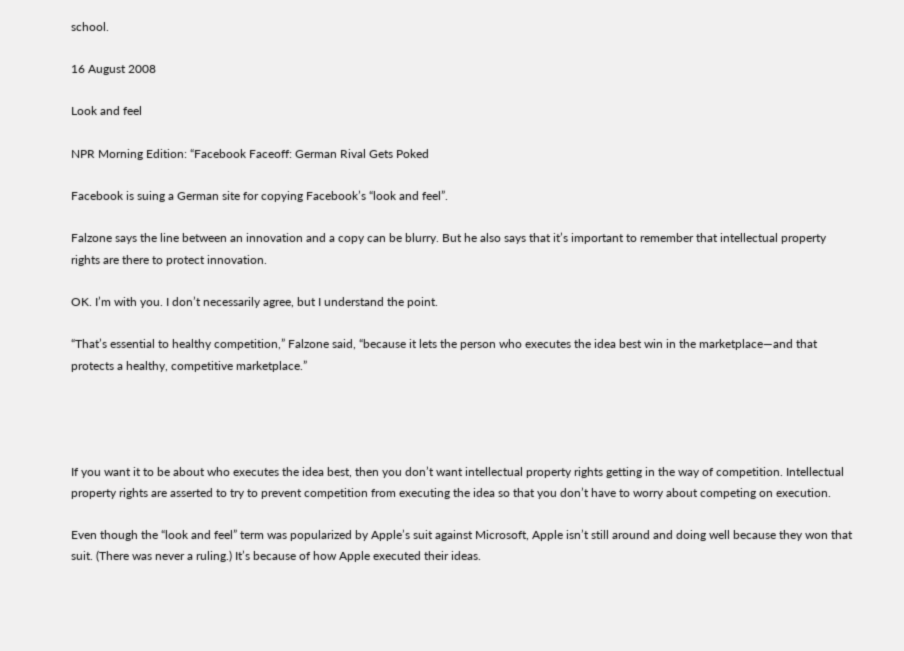school.

16 August 2008

Look and feel

NPR Morning Edition: “Facebook Faceoff: German Rival Gets Poked

Facebook is suing a German site for copying Facebook’s “look and feel”.

Falzone says the line between an innovation and a copy can be blurry. But he also says that it’s important to remember that intellectual property rights are there to protect innovation.

OK. I’m with you. I don’t necessarily agree, but I understand the point.

“That’s essential to healthy competition,” Falzone said, “because it lets the person who executes the idea best win in the marketplace—and that protects a healthy, competitive marketplace.”




If you want it to be about who executes the idea best, then you don’t want intellectual property rights getting in the way of competition. Intellectual property rights are asserted to try to prevent competition from executing the idea so that you don’t have to worry about competing on execution.

Even though the “look and feel” term was popularized by Apple’s suit against Microsoft, Apple isn’t still around and doing well because they won that suit. (There was never a ruling.) It’s because of how Apple executed their ideas.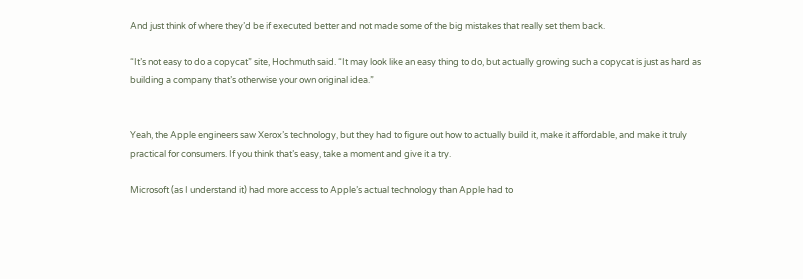And just think of where they’d be if executed better and not made some of the big mistakes that really set them back.

“It’s not easy to do a copycat” site, Hochmuth said. “It may look like an easy thing to do, but actually growing such a copycat is just as hard as building a company that’s otherwise your own original idea.”


Yeah, the Apple engineers saw Xerox’s technology, but they had to figure out how to actually build it, make it affordable, and make it truly practical for consumers. If you think that’s easy, take a moment and give it a try.

Microsoft (as I understand it) had more access to Apple’s actual technology than Apple had to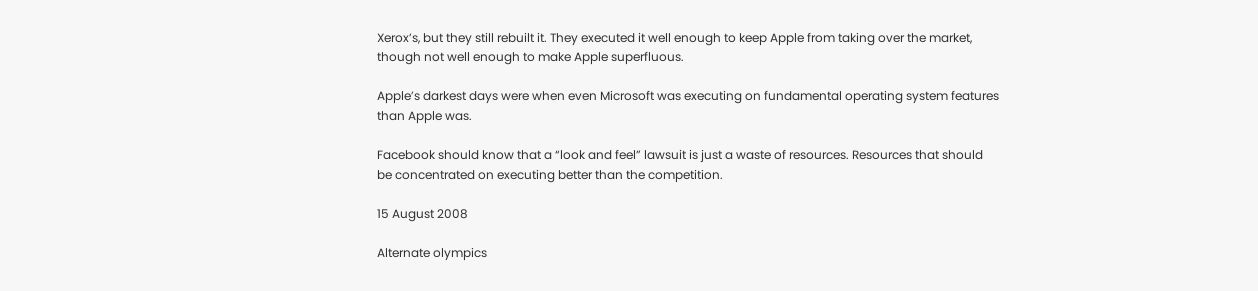Xerox’s, but they still rebuilt it. They executed it well enough to keep Apple from taking over the market, though not well enough to make Apple superfluous.

Apple’s darkest days were when even Microsoft was executing on fundamental operating system features than Apple was.

Facebook should know that a “look and feel” lawsuit is just a waste of resources. Resources that should be concentrated on executing better than the competition.

15 August 2008

Alternate olympics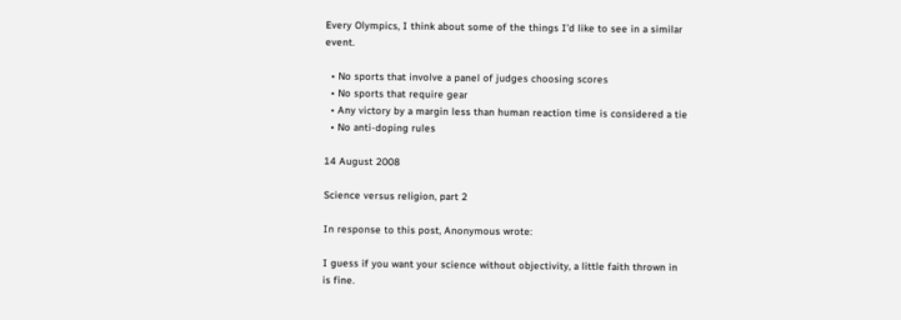Every Olympics, I think about some of the things I’d like to see in a similar event.

  • No sports that involve a panel of judges choosing scores
  • No sports that require gear
  • Any victory by a margin less than human reaction time is considered a tie
  • No anti-doping rules

14 August 2008

Science versus religion, part 2

In response to this post, Anonymous wrote:

I guess if you want your science without objectivity, a little faith thrown in is fine.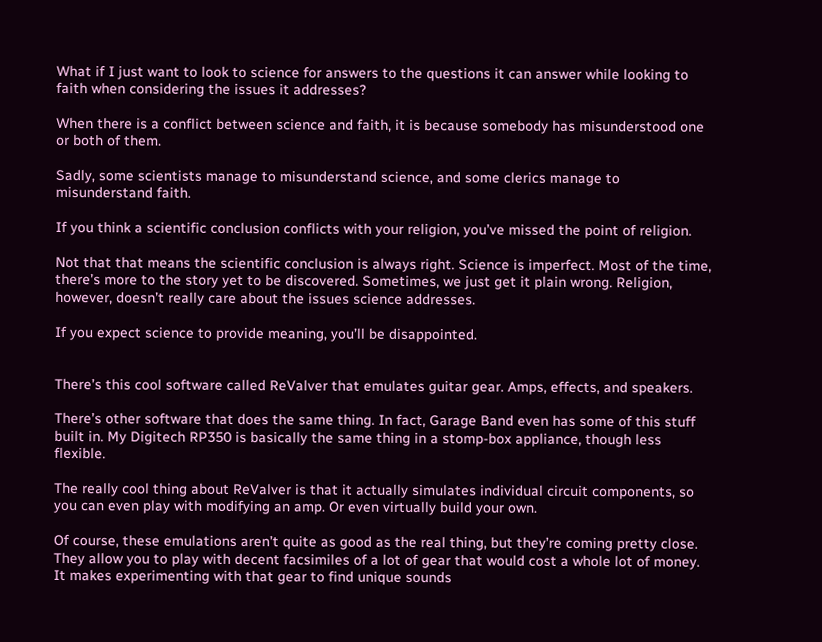What if I just want to look to science for answers to the questions it can answer while looking to faith when considering the issues it addresses?

When there is a conflict between science and faith, it is because somebody has misunderstood one or both of them.

Sadly, some scientists manage to misunderstand science, and some clerics manage to misunderstand faith.

If you think a scientific conclusion conflicts with your religion, you’ve missed the point of religion.

Not that that means the scientific conclusion is always right. Science is imperfect. Most of the time, there’s more to the story yet to be discovered. Sometimes, we just get it plain wrong. Religion, however, doesn’t really care about the issues science addresses.

If you expect science to provide meaning, you’ll be disappointed.


There’s this cool software called ReValver that emulates guitar gear. Amps, effects, and speakers.

There’s other software that does the same thing. In fact, Garage Band even has some of this stuff built in. My Digitech RP350 is basically the same thing in a stomp-box appliance, though less flexible.

The really cool thing about ReValver is that it actually simulates individual circuit components, so you can even play with modifying an amp. Or even virtually build your own.

Of course, these emulations aren’t quite as good as the real thing, but they’re coming pretty close. They allow you to play with decent facsimiles of a lot of gear that would cost a whole lot of money. It makes experimenting with that gear to find unique sounds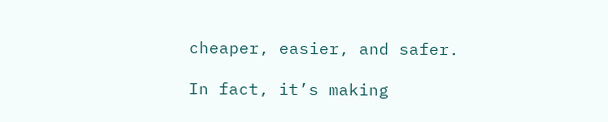cheaper, easier, and safer.

In fact, it’s making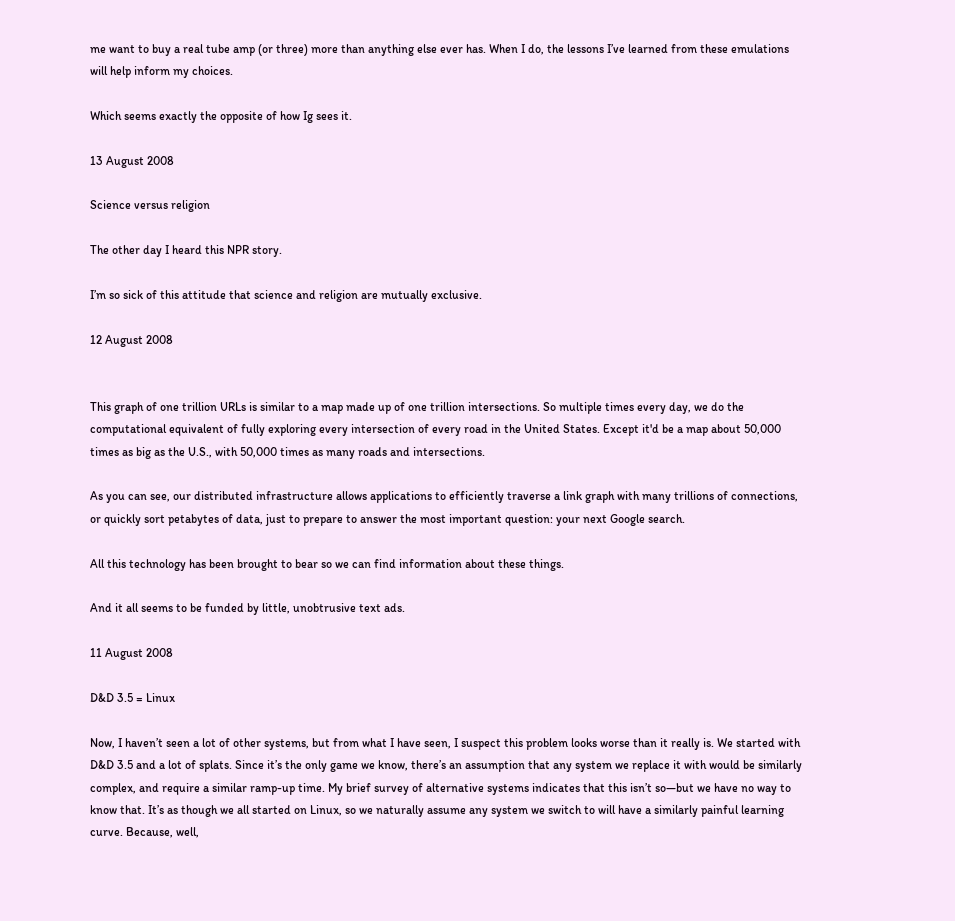me want to buy a real tube amp (or three) more than anything else ever has. When I do, the lessons I’ve learned from these emulations will help inform my choices.

Which seems exactly the opposite of how Ig sees it.

13 August 2008

Science versus religion

The other day I heard this NPR story.

I’m so sick of this attitude that science and religion are mutually exclusive.

12 August 2008


This graph of one trillion URLs is similar to a map made up of one trillion intersections. So multiple times every day, we do the computational equivalent of fully exploring every intersection of every road in the United States. Except it'd be a map about 50,000 times as big as the U.S., with 50,000 times as many roads and intersections.

As you can see, our distributed infrastructure allows applications to efficiently traverse a link graph with many trillions of connections, or quickly sort petabytes of data, just to prepare to answer the most important question: your next Google search.

All this technology has been brought to bear so we can find information about these things.

And it all seems to be funded by little, unobtrusive text ads.

11 August 2008

D&D 3.5 = Linux

Now, I haven’t seen a lot of other systems, but from what I have seen, I suspect this problem looks worse than it really is. We started with D&D 3.5 and a lot of splats. Since it’s the only game we know, there’s an assumption that any system we replace it with would be similarly complex, and require a similar ramp-up time. My brief survey of alternative systems indicates that this isn’t so—but we have no way to know that. It’s as though we all started on Linux, so we naturally assume any system we switch to will have a similarly painful learning curve. Because, well,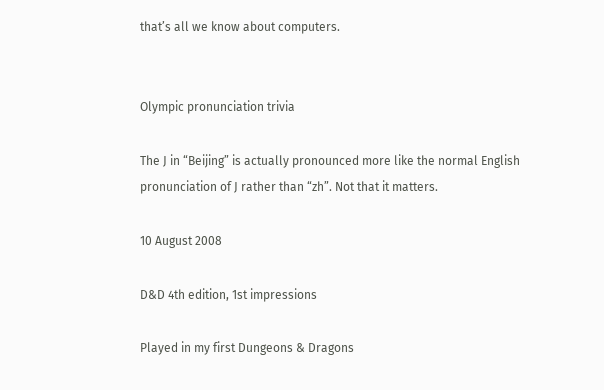that’s all we know about computers.


Olympic pronunciation trivia

The J in “Beijing” is actually pronounced more like the normal English pronunciation of J rather than “zh”. Not that it matters.

10 August 2008

D&D 4th edition, 1st impressions

Played in my first Dungeons & Dragons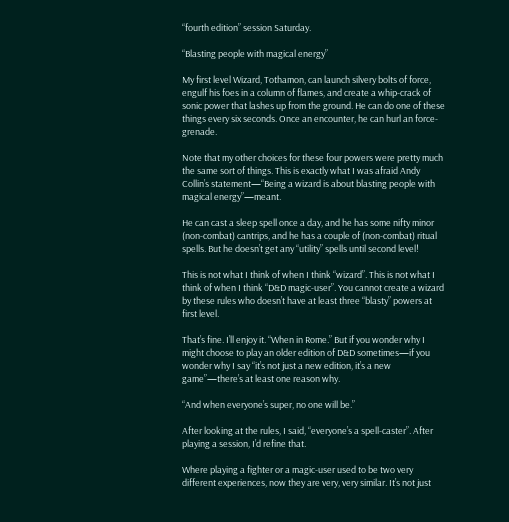“fourth edition” session Saturday.

“Blasting people with magical energy”

My first level Wizard, Tothamon, can launch silvery bolts of force, engulf his foes in a column of flames, and create a whip-crack of sonic power that lashes up from the ground. He can do one of these things every six seconds. Once an encounter, he can hurl an force-grenade.

Note that my other choices for these four powers were pretty much the same sort of things. This is exactly what I was afraid Andy Collin’s statement—“Being a wizard is about blasting people with magical energy”—meant.

He can cast a sleep spell once a day, and he has some nifty minor (non-combat) cantrips, and he has a couple of (non-combat) ritual spells. But he doesn’t get any “utility” spells until second level!

This is not what I think of when I think “wizard”. This is not what I think of when I think “D&D magic-user”. You cannot create a wizard by these rules who doesn’t have at least three “blasty” powers at first level.

That’s fine. I’ll enjoy it. “When in Rome.” But if you wonder why I might choose to play an older edition of D&D sometimes—if you wonder why I say “it’s not just a new edition, it’s a new game”—there’s at least one reason why.

“And when everyone’s super, no one will be.”

After looking at the rules, I said, “everyone’s a spell-caster”. After playing a session, I’d refine that.

Where playing a fighter or a magic-user used to be two very different experiences, now they are very, very similar. It’s not just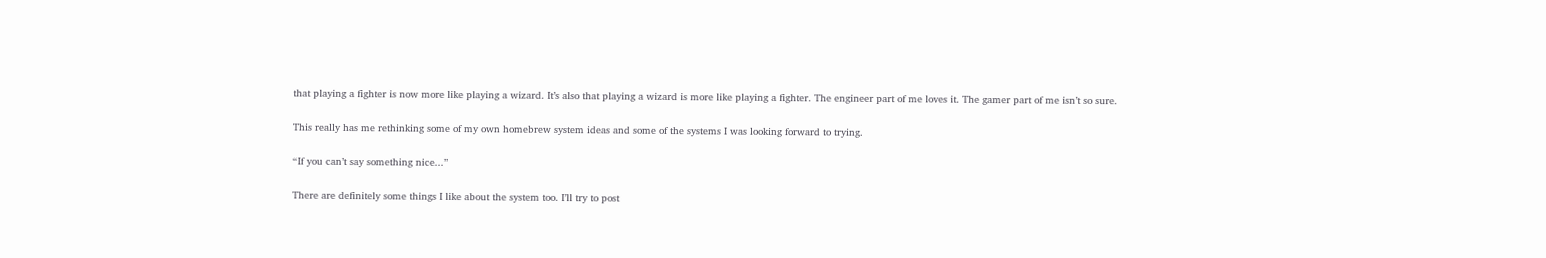that playing a fighter is now more like playing a wizard. It’s also that playing a wizard is more like playing a fighter. The engineer part of me loves it. The gamer part of me isn’t so sure.

This really has me rethinking some of my own homebrew system ideas and some of the systems I was looking forward to trying.

“If you can’t say something nice...”

There are definitely some things I like about the system too. I’ll try to post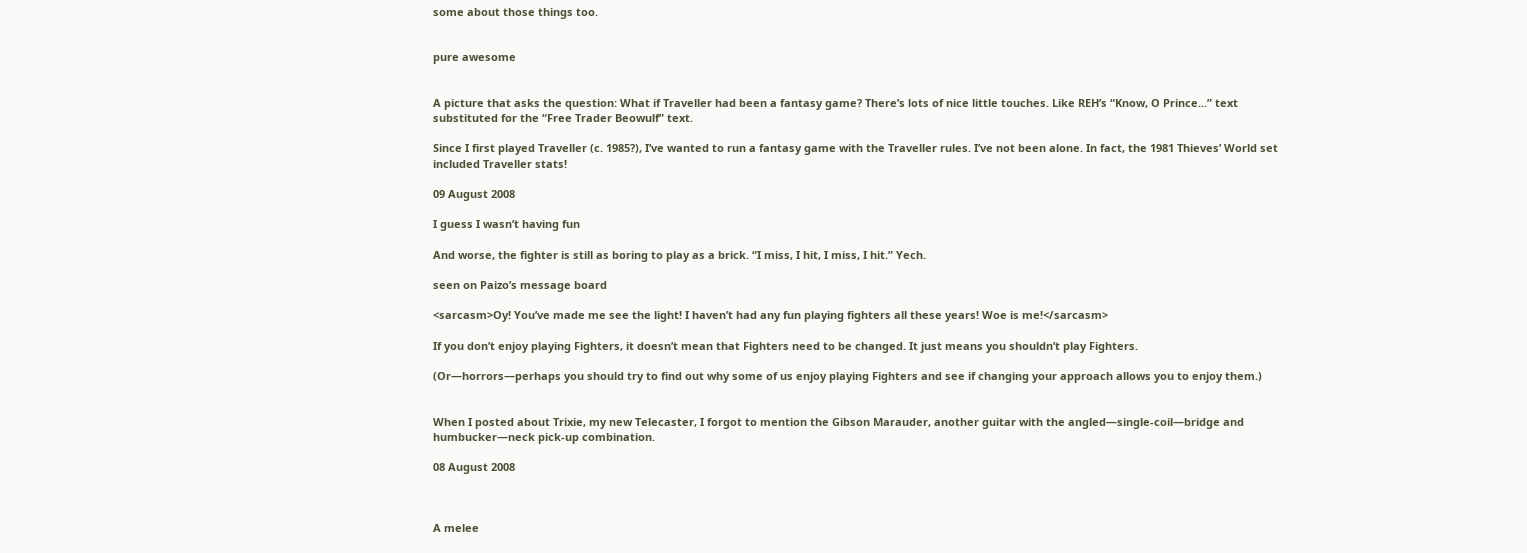some about those things too.


pure awesome


A picture that asks the question: What if Traveller had been a fantasy game? There’s lots of nice little touches. Like REH’s “Know, O Prince...” text substituted for the “Free Trader Beowulf” text.

Since I first played Traveller (c. 1985?), I’ve wanted to run a fantasy game with the Traveller rules. I’ve not been alone. In fact, the 1981 Thieves’ World set included Traveller stats!

09 August 2008

I guess I wasn’t having fun

And worse, the fighter is still as boring to play as a brick. “I miss, I hit, I miss, I hit.” Yech.

seen on Paizo’s message board

<sarcasm>Oy! You’ve made me see the light! I haven’t had any fun playing fighters all these years! Woe is me!</sarcasm>

If you don’t enjoy playing Fighters, it doesn’t mean that Fighters need to be changed. It just means you shouldn’t play Fighters.

(Or—horrors—perhaps you should try to find out why some of us enjoy playing Fighters and see if changing your approach allows you to enjoy them.)


When I posted about Trixie, my new Telecaster, I forgot to mention the Gibson Marauder, another guitar with the angled—single-coil—bridge and humbucker—neck pick-up combination.

08 August 2008



A melee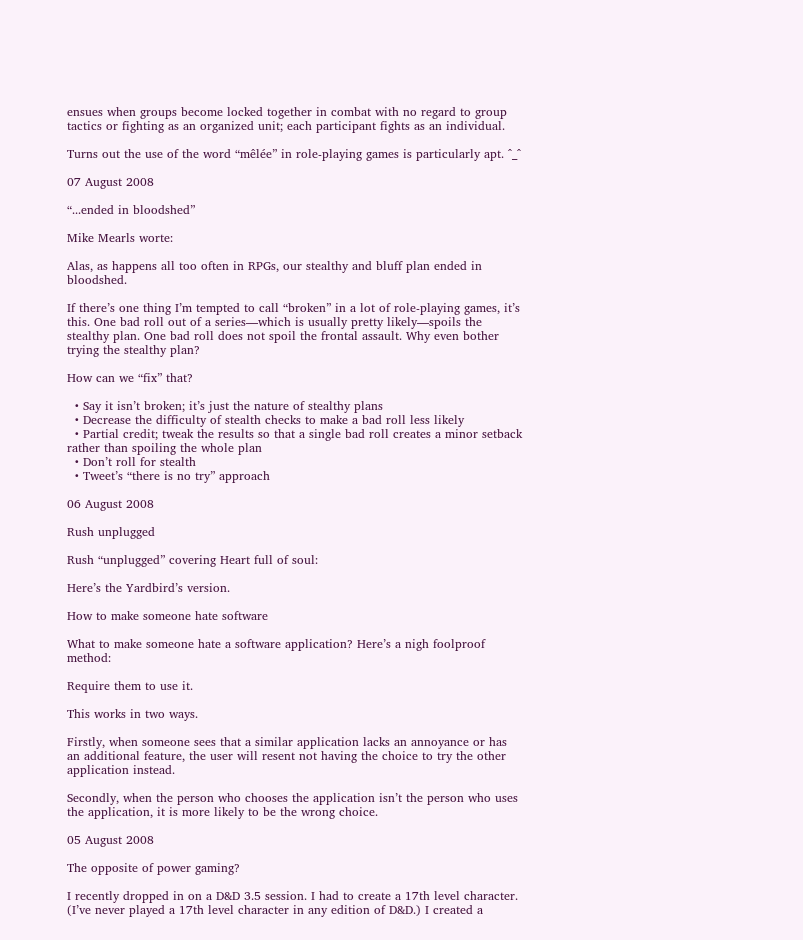ensues when groups become locked together in combat with no regard to group tactics or fighting as an organized unit; each participant fights as an individual.

Turns out the use of the word “mêlée” in role-playing games is particularly apt. ^_^

07 August 2008

“...ended in bloodshed”

Mike Mearls worte:

Alas, as happens all too often in RPGs, our stealthy and bluff plan ended in bloodshed.

If there’s one thing I’m tempted to call “broken” in a lot of role-playing games, it’s this. One bad roll out of a series—which is usually pretty likely—spoils the stealthy plan. One bad roll does not spoil the frontal assault. Why even bother trying the stealthy plan?

How can we “fix” that?

  • Say it isn’t broken; it’s just the nature of stealthy plans
  • Decrease the difficulty of stealth checks to make a bad roll less likely
  • Partial credit; tweak the results so that a single bad roll creates a minor setback rather than spoiling the whole plan
  • Don’t roll for stealth
  • Tweet’s “there is no try” approach

06 August 2008

Rush unplugged

Rush “unplugged” covering Heart full of soul:

Here’s the Yardbird’s version.

How to make someone hate software

What to make someone hate a software application? Here’s a nigh foolproof method:

Require them to use it.

This works in two ways.

Firstly, when someone sees that a similar application lacks an annoyance or has an additional feature, the user will resent not having the choice to try the other application instead.

Secondly, when the person who chooses the application isn’t the person who uses the application, it is more likely to be the wrong choice.

05 August 2008

The opposite of power gaming?

I recently dropped in on a D&D 3.5 session. I had to create a 17th level character. (I’ve never played a 17th level character in any edition of D&D.) I created a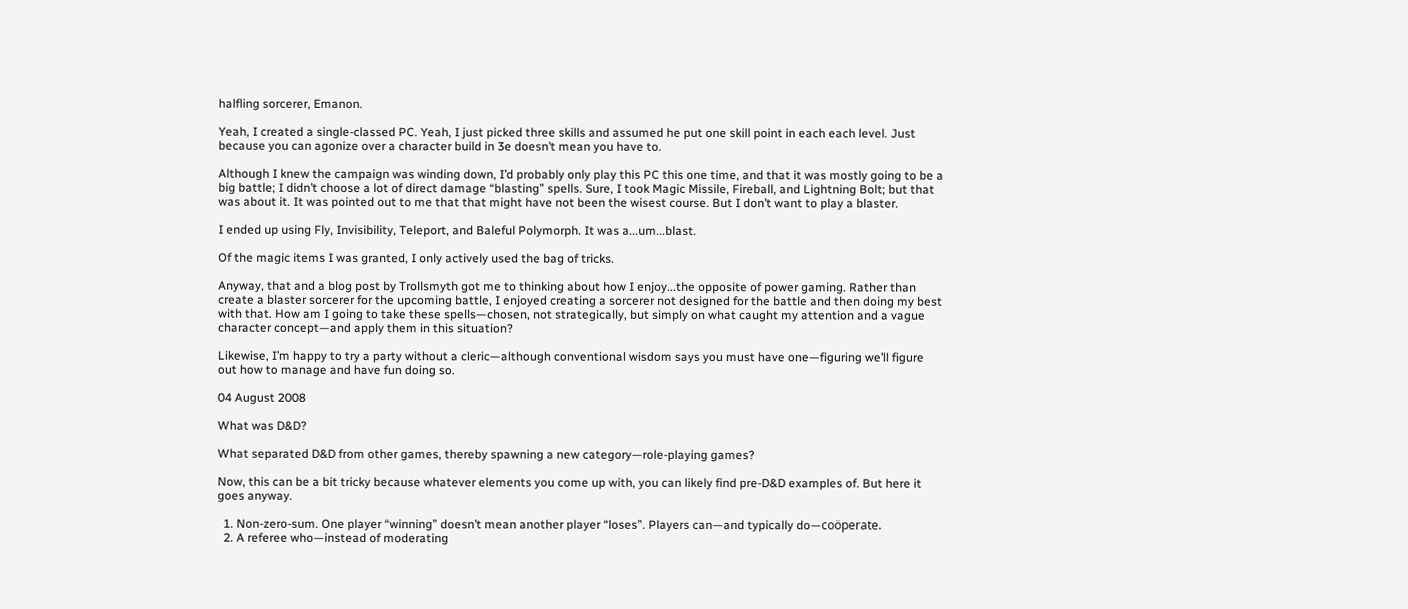halfling sorcerer, Emanon.

Yeah, I created a single-classed PC. Yeah, I just picked three skills and assumed he put one skill point in each each level. Just because you can agonize over a character build in 3e doesn’t mean you have to.

Although I knew the campaign was winding down, I’d probably only play this PC this one time, and that it was mostly going to be a big battle; I didn’t choose a lot of direct damage “blasting” spells. Sure, I took Magic Missile, Fireball, and Lightning Bolt; but that was about it. It was pointed out to me that that might have not been the wisest course. But I don’t want to play a blaster.

I ended up using Fly, Invisibility, Teleport, and Baleful Polymorph. It was a...um...blast.

Of the magic items I was granted, I only actively used the bag of tricks.

Anyway, that and a blog post by Trollsmyth got me to thinking about how I enjoy...the opposite of power gaming. Rather than create a blaster sorcerer for the upcoming battle, I enjoyed creating a sorcerer not designed for the battle and then doing my best with that. How am I going to take these spells—chosen, not strategically, but simply on what caught my attention and a vague character concept—and apply them in this situation?

Likewise, I’m happy to try a party without a cleric—although conventional wisdom says you must have one—figuring we’ll figure out how to manage and have fun doing so.

04 August 2008

What was D&D?

What separated D&D from other games, thereby spawning a new category—role-playing games?

Now, this can be a bit tricky because whatever elements you come up with, you can likely find pre-D&D examples of. But here it goes anyway.

  1. Non-zero-sum. One player “winning” doesn’t mean another player “loses”. Players can—and typically do—coöperate.
  2. A referee who—instead of moderating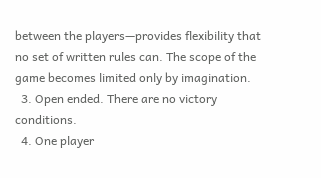between the players—provides flexibility that no set of written rules can. The scope of the game becomes limited only by imagination.
  3. Open ended. There are no victory conditions.
  4. One player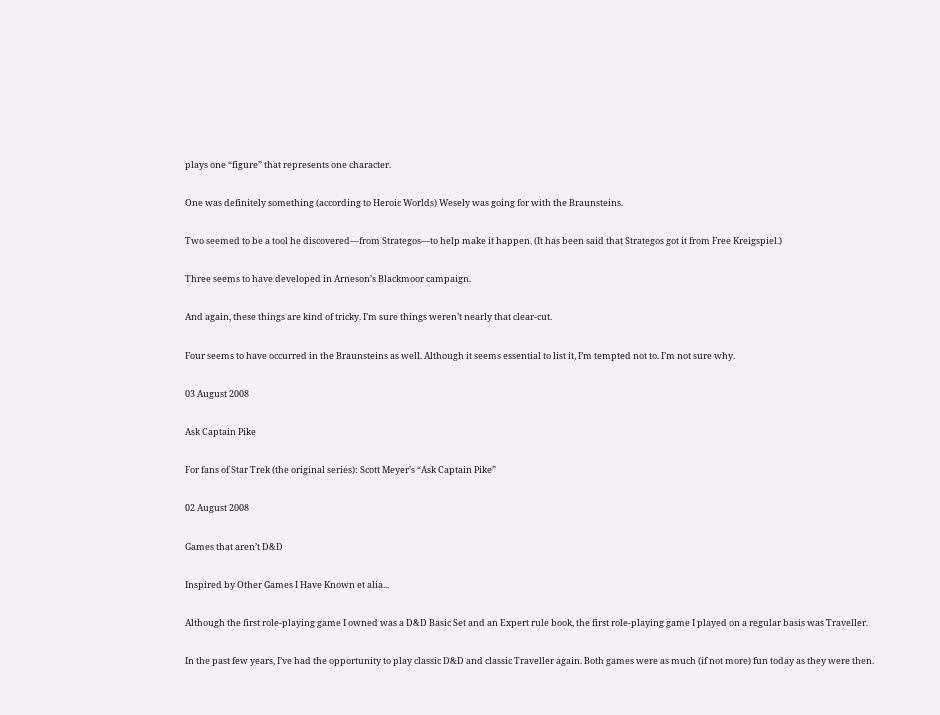plays one “figure” that represents one character.

One was definitely something (according to Heroic Worlds) Wesely was going for with the Braunsteins.

Two seemed to be a tool he discovered—from Strategos—to help make it happen. (It has been said that Strategos got it from Free Kreigspiel.)

Three seems to have developed in Arneson’s Blackmoor campaign.

And again, these things are kind of tricky. I’m sure things weren’t nearly that clear-cut.

Four seems to have occurred in the Braunsteins as well. Although it seems essential to list it, I’m tempted not to. I’m not sure why.

03 August 2008

Ask Captain Pike

For fans of Star Trek (the original series): Scott Meyer’s “Ask Captain Pike”

02 August 2008

Games that aren’t D&D

Inspired by Other Games I Have Known et alia...

Although the first role-playing game I owned was a D&D Basic Set and an Expert rule book, the first role-playing game I played on a regular basis was Traveller.

In the past few years, I’ve had the opportunity to play classic D&D and classic Traveller again. Both games were as much (if not more) fun today as they were then.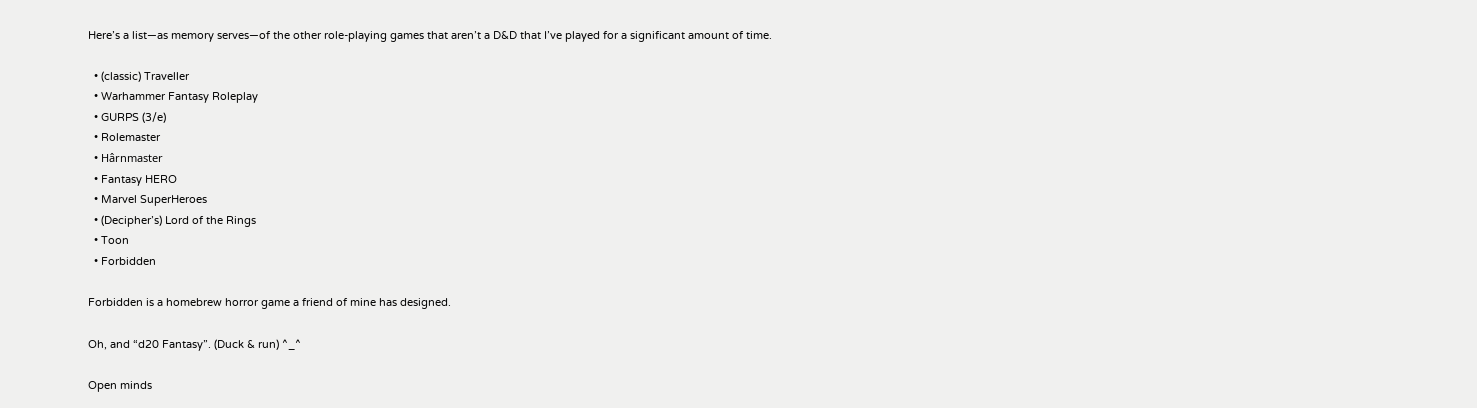Here’s a list—as memory serves—of the other role-playing games that aren’t a D&D that I’ve played for a significant amount of time.

  • (classic) Traveller
  • Warhammer Fantasy Roleplay
  • GURPS (3/e)
  • Rolemaster
  • Hârnmaster
  • Fantasy HERO
  • Marvel SuperHeroes
  • (Decipher’s) Lord of the Rings
  • Toon
  • Forbidden

Forbidden is a homebrew horror game a friend of mine has designed.

Oh, and “d20 Fantasy”. (Duck & run) ^_^

Open minds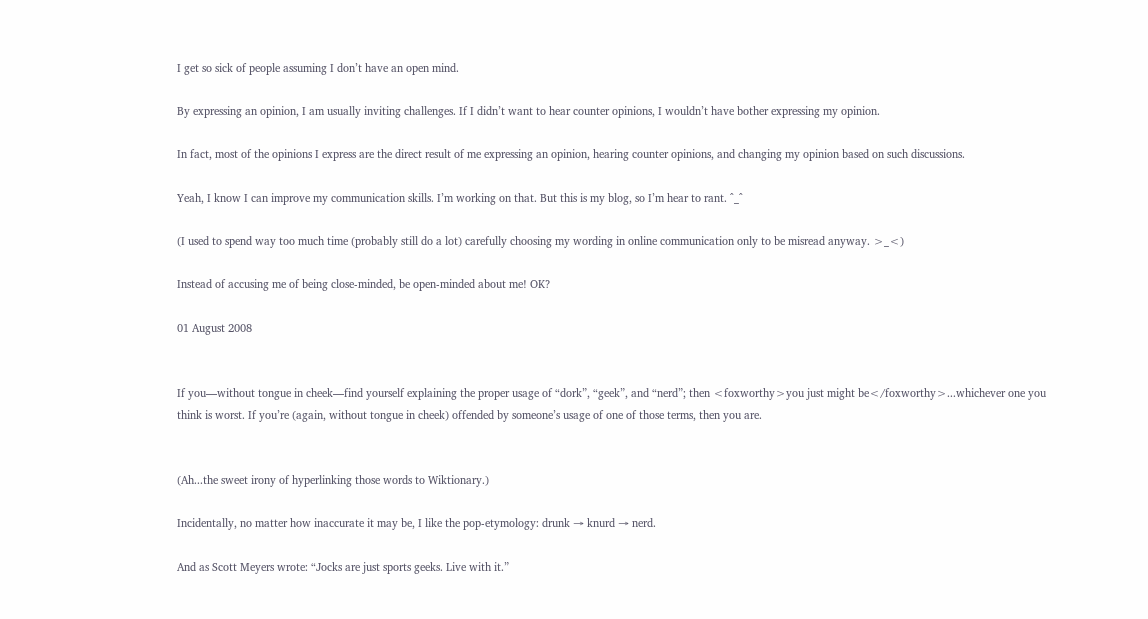I get so sick of people assuming I don’t have an open mind.

By expressing an opinion, I am usually inviting challenges. If I didn’t want to hear counter opinions, I wouldn’t have bother expressing my opinion.

In fact, most of the opinions I express are the direct result of me expressing an opinion, hearing counter opinions, and changing my opinion based on such discussions.

Yeah, I know I can improve my communication skills. I’m working on that. But this is my blog, so I’m hear to rant. ^_^

(I used to spend way too much time (probably still do a lot) carefully choosing my wording in online communication only to be misread anyway. >_<)

Instead of accusing me of being close-minded, be open-minded about me! OK?

01 August 2008


If you—without tongue in cheek—find yourself explaining the proper usage of “dork”, “geek”, and “nerd”; then <foxworthy>you just might be</foxworthy>...whichever one you think is worst. If you’re (again, without tongue in cheek) offended by someone’s usage of one of those terms, then you are.


(Ah...the sweet irony of hyperlinking those words to Wiktionary.)

Incidentally, no matter how inaccurate it may be, I like the pop-etymology: drunk → knurd → nerd.

And as Scott Meyers wrote: “Jocks are just sports geeks. Live with it.”